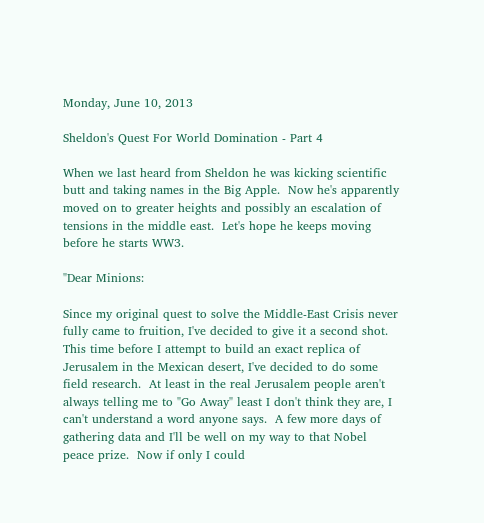Monday, June 10, 2013

Sheldon's Quest For World Domination - Part 4

When we last heard from Sheldon he was kicking scientific butt and taking names in the Big Apple.  Now he's apparently moved on to greater heights and possibly an escalation of tensions in the middle east.  Let's hope he keeps moving before he starts WW3.

"Dear Minions:

Since my original quest to solve the Middle-East Crisis never fully came to fruition, I've decided to give it a second shot.  This time before I attempt to build an exact replica of Jerusalem in the Mexican desert, I've decided to do some field research.  At least in the real Jerusalem people aren't always telling me to "Go Away" least I don't think they are, I can't understand a word anyone says.  A few more days of gathering data and I'll be well on my way to that Nobel peace prize.  Now if only I could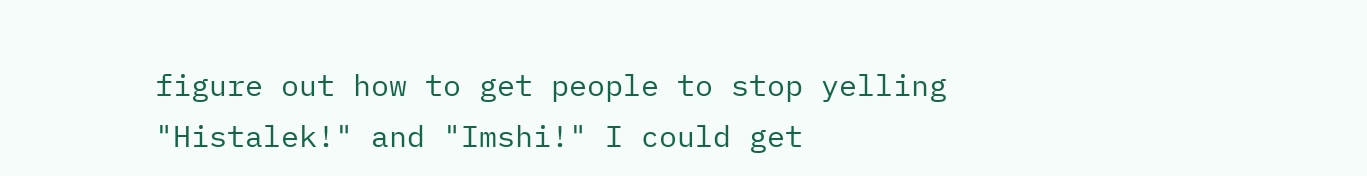figure out how to get people to stop yelling "Histalek!" and "Imshi!" I could get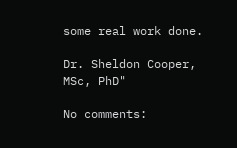some real work done.

Dr. Sheldon Cooper, MSc, PhD"

No comments: